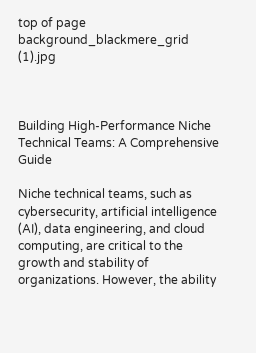top of page
background_blackmere_grid (1).jpg



Building High-Performance Niche Technical Teams: A Comprehensive Guide

Niche technical teams, such as cybersecurity, artificial intelligence (AI), data engineering, and cloud computing, are critical to the growth and stability of organizations. However, the ability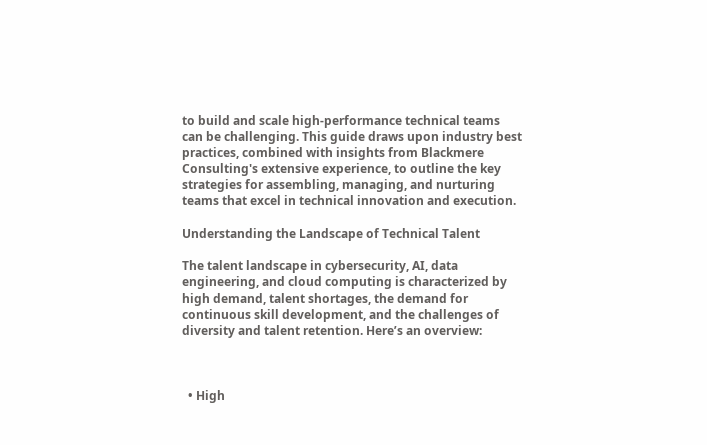to build and scale high-performance technical teams can be challenging. This guide draws upon industry best practices, combined with insights from Blackmere Consulting's extensive experience, to outline the key strategies for assembling, managing, and nurturing teams that excel in technical innovation and execution.

Understanding the Landscape of Technical Talent

The talent landscape in cybersecurity, AI, data engineering, and cloud computing is characterized by high demand, talent shortages, the demand for continuous skill development, and the challenges of diversity and talent retention. Here’s an overview:



  • High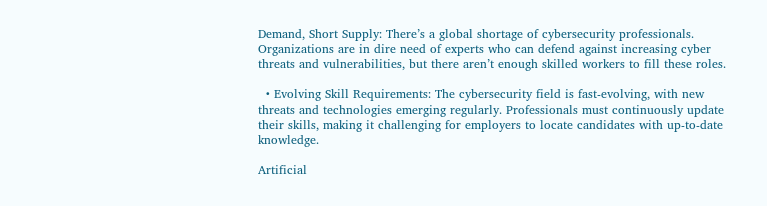Demand, Short Supply: There’s a global shortage of cybersecurity professionals. Organizations are in dire need of experts who can defend against increasing cyber threats and vulnerabilities, but there aren’t enough skilled workers to fill these roles.

  • Evolving Skill Requirements: The cybersecurity field is fast-evolving, with new threats and technologies emerging regularly. Professionals must continuously update their skills, making it challenging for employers to locate candidates with up-to-date knowledge.

Artificial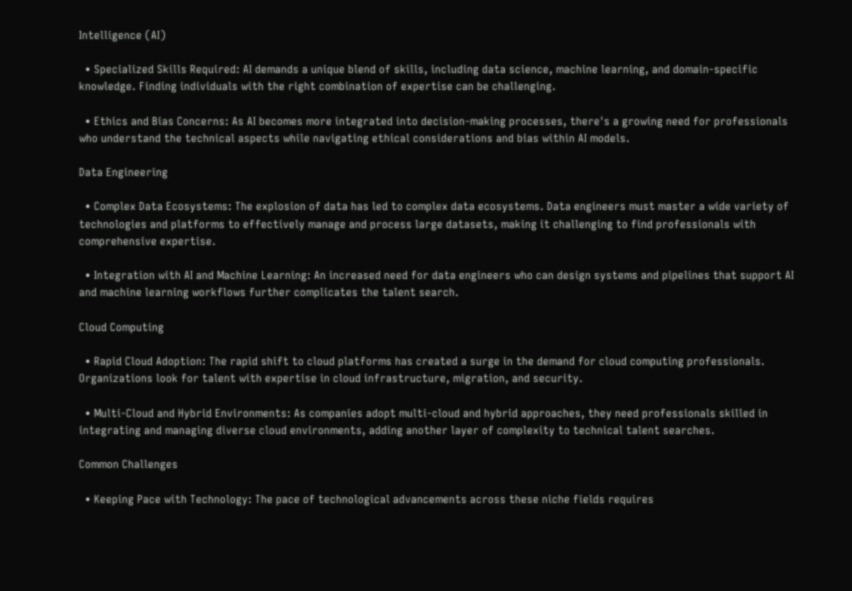Intelligence (AI)

  • Specialized Skills Required: AI demands a unique blend of skills, including data science, machine learning, and domain-specific knowledge. Finding individuals with the right combination of expertise can be challenging.

  • Ethics and Bias Concerns: As AI becomes more integrated into decision-making processes, there's a growing need for professionals who understand the technical aspects while navigating ethical considerations and bias within AI models.

Data Engineering

  • Complex Data Ecosystems: The explosion of data has led to complex data ecosystems. Data engineers must master a wide variety of technologies and platforms to effectively manage and process large datasets, making it challenging to find professionals with comprehensive expertise.

  • Integration with AI and Machine Learning: An increased need for data engineers who can design systems and pipelines that support AI and machine learning workflows further complicates the talent search.

Cloud Computing

  • Rapid Cloud Adoption: The rapid shift to cloud platforms has created a surge in the demand for cloud computing professionals. Organizations look for talent with expertise in cloud infrastructure, migration, and security.

  • Multi-Cloud and Hybrid Environments: As companies adopt multi-cloud and hybrid approaches, they need professionals skilled in integrating and managing diverse cloud environments, adding another layer of complexity to technical talent searches.

Common Challenges

  • Keeping Pace with Technology: The pace of technological advancements across these niche fields requires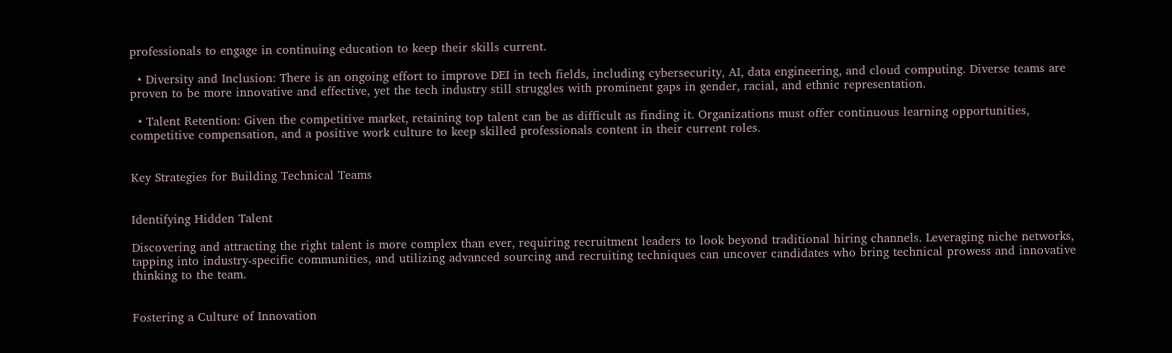professionals to engage in continuing education to keep their skills current.

  • Diversity and Inclusion: There is an ongoing effort to improve DEI in tech fields, including cybersecurity, AI, data engineering, and cloud computing. Diverse teams are proven to be more innovative and effective, yet the tech industry still struggles with prominent gaps in gender, racial, and ethnic representation.

  • Talent Retention: Given the competitive market, retaining top talent can be as difficult as finding it. Organizations must offer continuous learning opportunities, competitive compensation, and a positive work culture to keep skilled professionals content in their current roles.


Key Strategies for Building Technical Teams


Identifying Hidden Talent

Discovering and attracting the right talent is more complex than ever, requiring recruitment leaders to look beyond traditional hiring channels. Leveraging niche networks, tapping into industry-specific communities, and utilizing advanced sourcing and recruiting techniques can uncover candidates who bring technical prowess and innovative thinking to the team.


Fostering a Culture of Innovation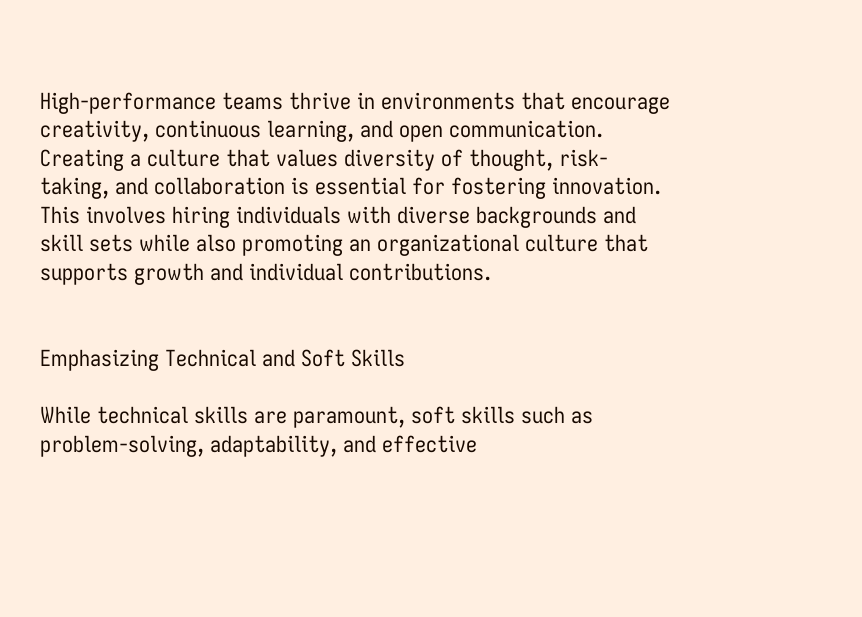High-performance teams thrive in environments that encourage creativity, continuous learning, and open communication. Creating a culture that values diversity of thought, risk-taking, and collaboration is essential for fostering innovation. This involves hiring individuals with diverse backgrounds and skill sets while also promoting an organizational culture that supports growth and individual contributions.


Emphasizing Technical and Soft Skills

While technical skills are paramount, soft skills such as problem-solving, adaptability, and effective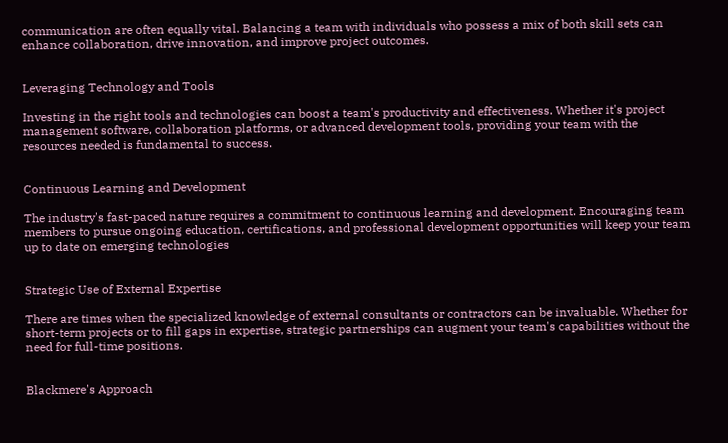communication are often equally vital. Balancing a team with individuals who possess a mix of both skill sets can enhance collaboration, drive innovation, and improve project outcomes.


Leveraging Technology and Tools

Investing in the right tools and technologies can boost a team's productivity and effectiveness. Whether it's project management software, collaboration platforms, or advanced development tools, providing your team with the resources needed is fundamental to success.


Continuous Learning and Development

The industry's fast-paced nature requires a commitment to continuous learning and development. Encouraging team members to pursue ongoing education, certifications, and professional development opportunities will keep your team up to date on emerging technologies


Strategic Use of External Expertise

There are times when the specialized knowledge of external consultants or contractors can be invaluable. Whether for short-term projects or to fill gaps in expertise, strategic partnerships can augment your team's capabilities without the need for full-time positions.


Blackmere's Approach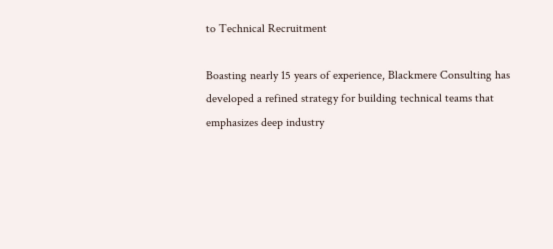to Technical Recruitment

Boasting nearly 15 years of experience, Blackmere Consulting has developed a refined strategy for building technical teams that emphasizes deep industry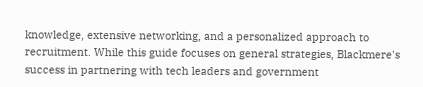knowledge, extensive networking, and a personalized approach to recruitment. While this guide focuses on general strategies, Blackmere's success in partnering with tech leaders and government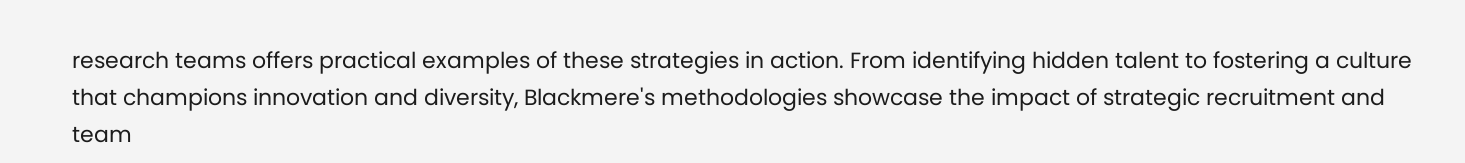research teams offers practical examples of these strategies in action. From identifying hidden talent to fostering a culture that champions innovation and diversity, Blackmere's methodologies showcase the impact of strategic recruitment and team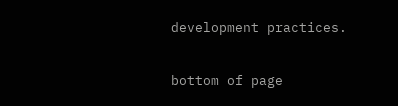development practices.

bottom of page